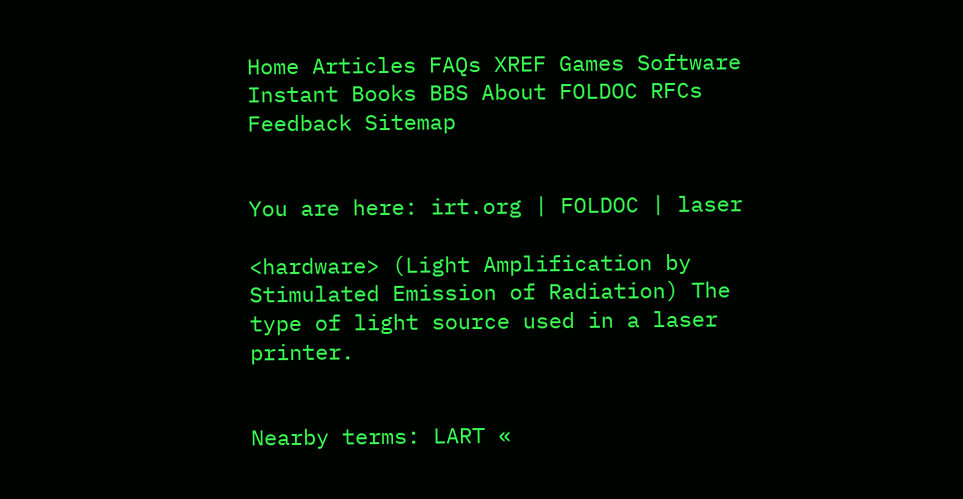Home Articles FAQs XREF Games Software Instant Books BBS About FOLDOC RFCs Feedback Sitemap


You are here: irt.org | FOLDOC | laser

<hardware> (Light Amplification by Stimulated Emission of Radiation) The type of light source used in a laser printer.


Nearby terms: LART «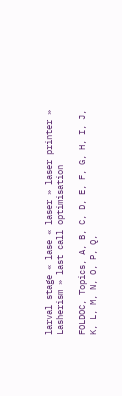larval stage « lase « laser » laser printer » Lasherism » last call optimisation

FOLDOC, Topics, A, B, C, D, E, F, G, H, I, J, K, L, M, N, O, P, Q,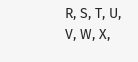R, S, T, U, V, W, X,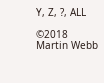Y, Z, ?, ALL

©2018 Martin Webb